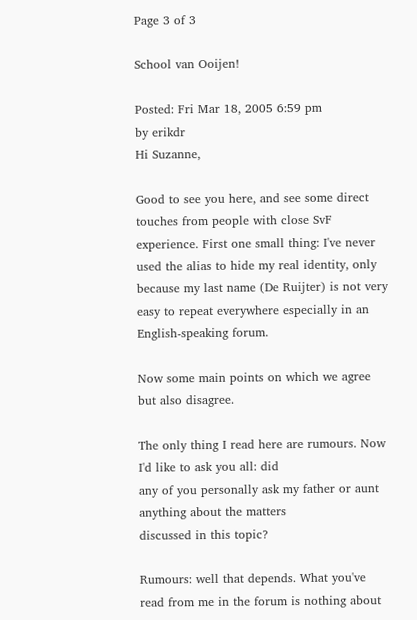Page 3 of 3

School van Ooijen!

Posted: Fri Mar 18, 2005 6:59 pm
by erikdr
Hi Suzanne,

Good to see you here, and see some direct touches from people with close SvF experience. First one small thing: I've never used the alias to hide my real identity, only because my last name (De Ruijter) is not very easy to repeat everywhere especially in an English-speaking forum.

Now some main points on which we agree but also disagree.

The only thing I read here are rumours. Now I'd like to ask you all: did
any of you personally ask my father or aunt anything about the matters
discussed in this topic?

Rumours: well that depends. What you've read from me in the forum is nothing about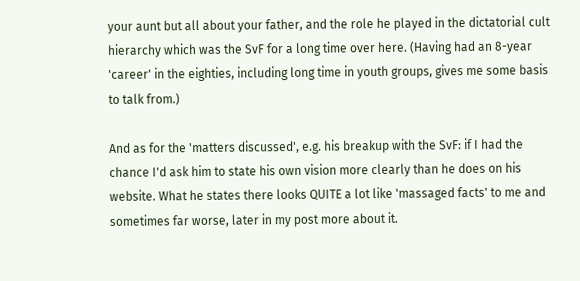your aunt but all about your father, and the role he played in the dictatorial cult hierarchy which was the SvF for a long time over here. (Having had an 8-year 'career' in the eighties, including long time in youth groups, gives me some basis to talk from.)

And as for the 'matters discussed', e.g. his breakup with the SvF: if I had the chance I'd ask him to state his own vision more clearly than he does on his website. What he states there looks QUITE a lot like 'massaged facts' to me and sometimes far worse, later in my post more about it.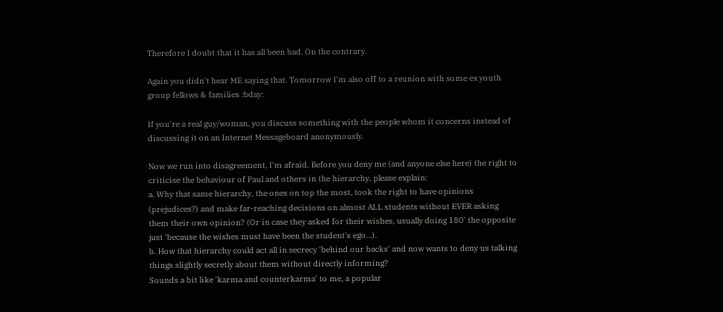Therefore I doubt that it has all been bad. On the contrary.

Again you didn't hear ME saying that. Tomorrow I'm also off to a reunion with some ex youth group fellows & families :bday:

If you're a real guy/woman, you discuss something with the people whom it concerns instead of discussing it on an Internet Messageboard anonymously.

Now we run into disagreement, I'm afraid. Before you deny me (and anyone else here) the right to criticise the behaviour of Paul and others in the hierarchy, please explain:
a. Why that same hierarchy, the ones on top the most, took the right to have opinions (prejudices?) and make far-reaching decisions on almost ALL students without EVER asking them their own opinion? (Or in case they asked for their wishes, usually doing 180' the opposite just 'because the wishes must have been the student's ego...).
b. How that hierarchy could act all in secrecy 'behind our backs' and now wants to deny us talking things slightly secretly about them without directly informing?
Sounds a bit like 'karma and counterkarma' to me, a popular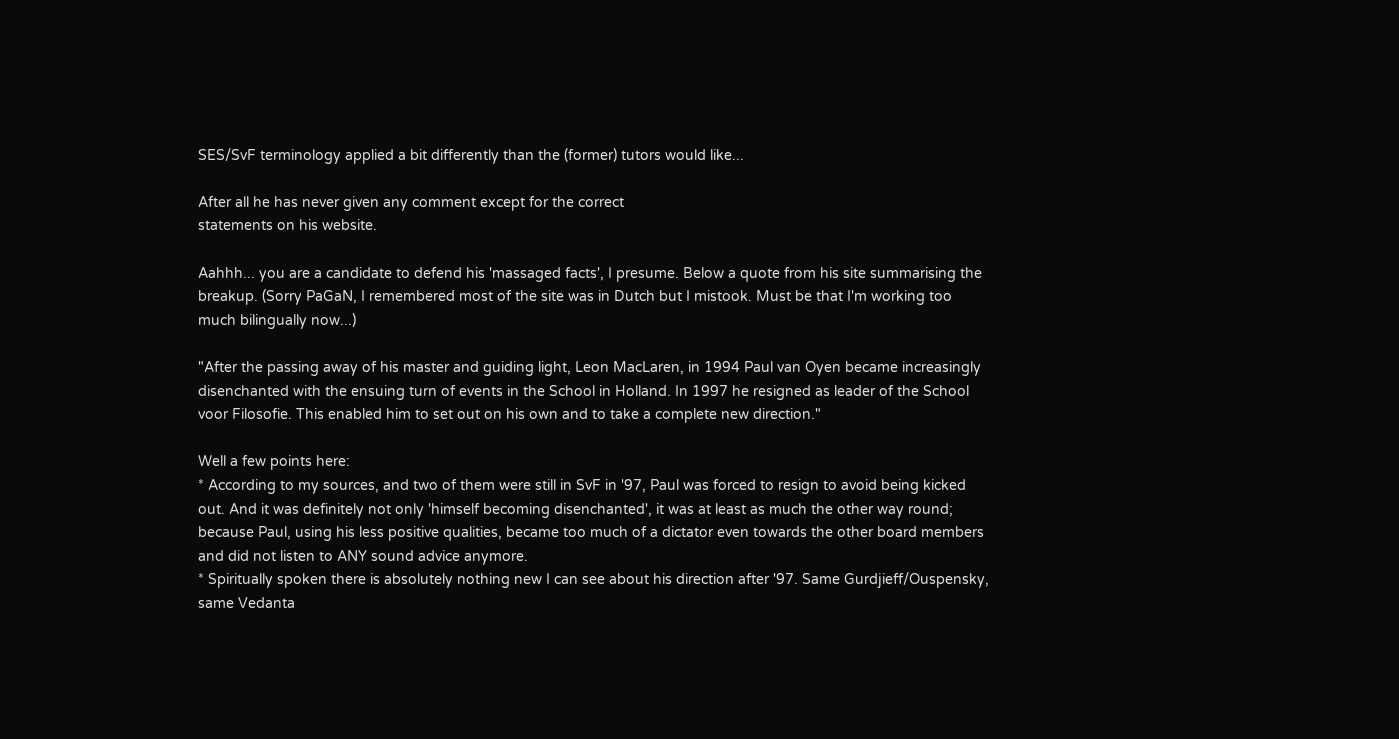SES/SvF terminology applied a bit differently than the (former) tutors would like...

After all he has never given any comment except for the correct
statements on his website.

Aahhh... you are a candidate to defend his 'massaged facts', I presume. Below a quote from his site summarising the breakup. (Sorry PaGaN, I remembered most of the site was in Dutch but I mistook. Must be that I'm working too much bilingually now...)

"After the passing away of his master and guiding light, Leon MacLaren, in 1994 Paul van Oyen became increasingly disenchanted with the ensuing turn of events in the School in Holland. In 1997 he resigned as leader of the School voor Filosofie. This enabled him to set out on his own and to take a complete new direction."

Well a few points here:
* According to my sources, and two of them were still in SvF in '97, Paul was forced to resign to avoid being kicked out. And it was definitely not only 'himself becoming disenchanted', it was at least as much the other way round; because Paul, using his less positive qualities, became too much of a dictator even towards the other board members and did not listen to ANY sound advice anymore.
* Spiritually spoken there is absolutely nothing new I can see about his direction after '97. Same Gurdjieff/Ouspensky, same Vedanta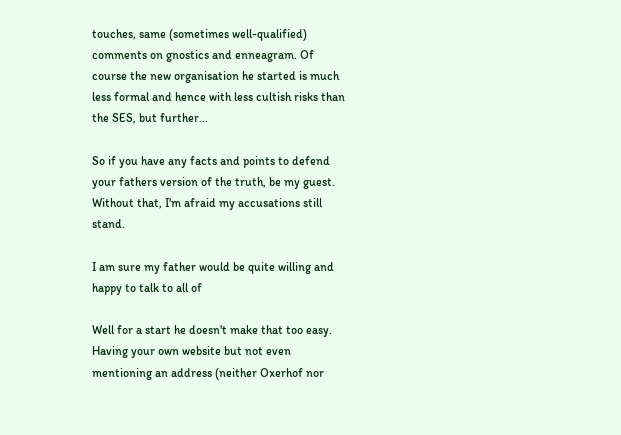touches, same (sometimes well-qualified) comments on gnostics and enneagram. Of course the new organisation he started is much less formal and hence with less cultish risks than the SES, but further...

So if you have any facts and points to defend your fathers version of the truth, be my guest. Without that, I'm afraid my accusations still stand.

I am sure my father would be quite willing and happy to talk to all of

Well for a start he doesn't make that too easy. Having your own website but not even mentioning an address (neither Oxerhof nor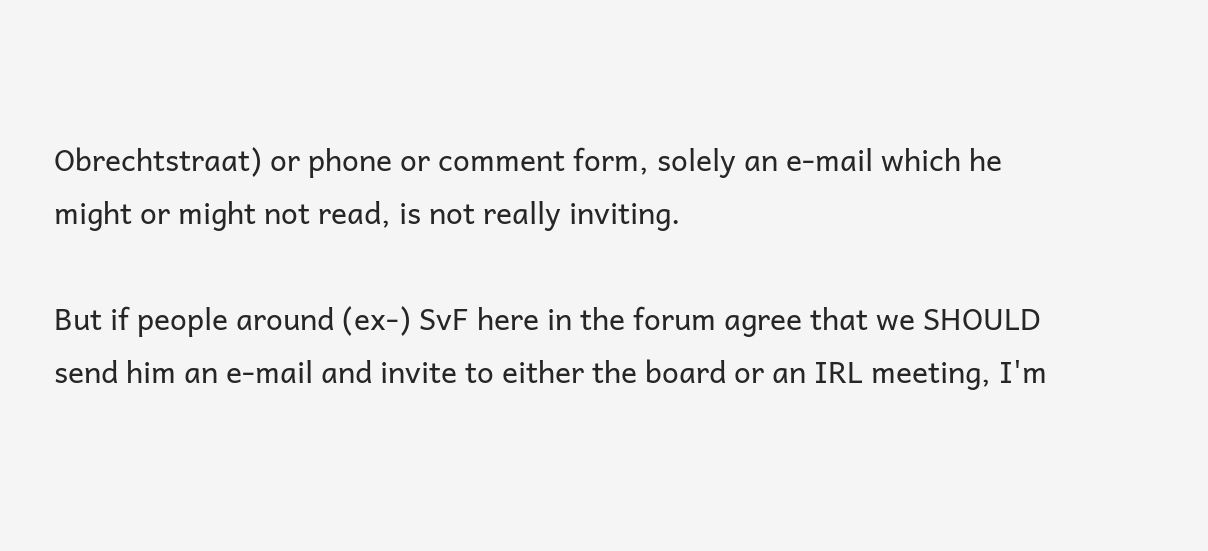Obrechtstraat) or phone or comment form, solely an e-mail which he might or might not read, is not really inviting.

But if people around (ex-) SvF here in the forum agree that we SHOULD send him an e-mail and invite to either the board or an IRL meeting, I'm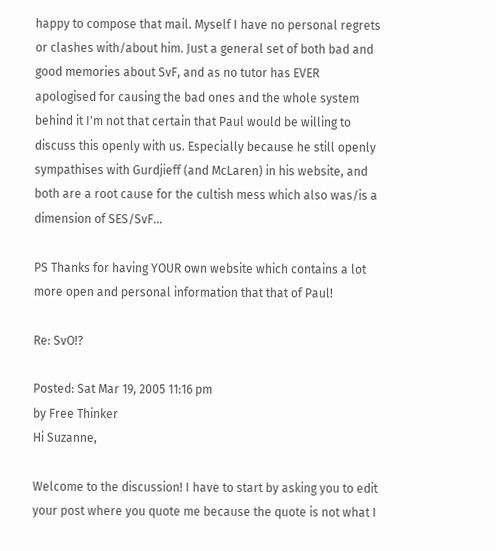happy to compose that mail. Myself I have no personal regrets or clashes with/about him. Just a general set of both bad and good memories about SvF, and as no tutor has EVER apologised for causing the bad ones and the whole system behind it I'm not that certain that Paul would be willing to discuss this openly with us. Especially because he still openly sympathises with Gurdjieff (and McLaren) in his website, and both are a root cause for the cultish mess which also was/is a dimension of SES/SvF...

PS Thanks for having YOUR own website which contains a lot more open and personal information that that of Paul!

Re: SvO!?

Posted: Sat Mar 19, 2005 11:16 pm
by Free Thinker
Hi Suzanne,

Welcome to the discussion! I have to start by asking you to edit your post where you quote me because the quote is not what I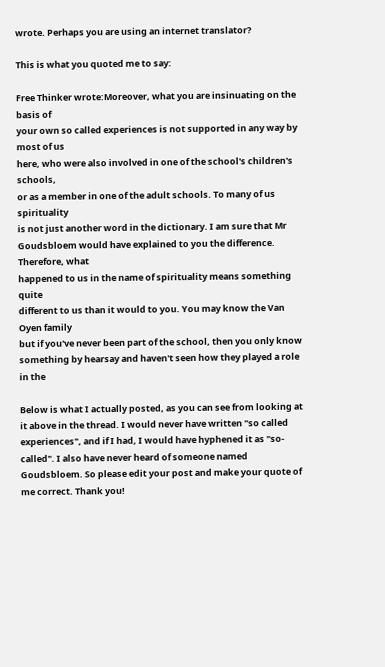wrote. Perhaps you are using an internet translator?

This is what you quoted me to say:

Free Thinker wrote:Moreover, what you are insinuating on the basis of
your own so called experiences is not supported in any way by most of us
here, who were also involved in one of the school's children's schools,
or as a member in one of the adult schools. To many of us spirituality
is not just another word in the dictionary. I am sure that Mr
Goudsbloem would have explained to you the difference. Therefore, what
happened to us in the name of spirituality means something quite
different to us than it would to you. You may know the Van Oyen family
but if you've never been part of the school, then you only know
something by hearsay and haven't seen how they played a role in the

Below is what I actually posted, as you can see from looking at it above in the thread. I would never have written "so called experiences", and if I had, I would have hyphened it as "so-called". I also have never heard of someone named Goudsbloem. So please edit your post and make your quote of me correct. Thank you!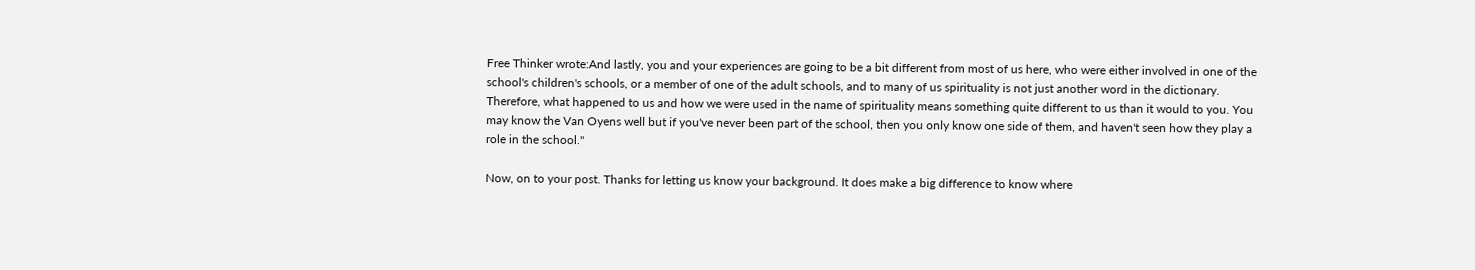Free Thinker wrote:And lastly, you and your experiences are going to be a bit different from most of us here, who were either involved in one of the school's children's schools, or a member of one of the adult schools, and to many of us spirituality is not just another word in the dictionary. Therefore, what happened to us and how we were used in the name of spirituality means something quite different to us than it would to you. You may know the Van Oyens well but if you've never been part of the school, then you only know one side of them, and haven't seen how they play a role in the school."

Now, on to your post. Thanks for letting us know your background. It does make a big difference to know where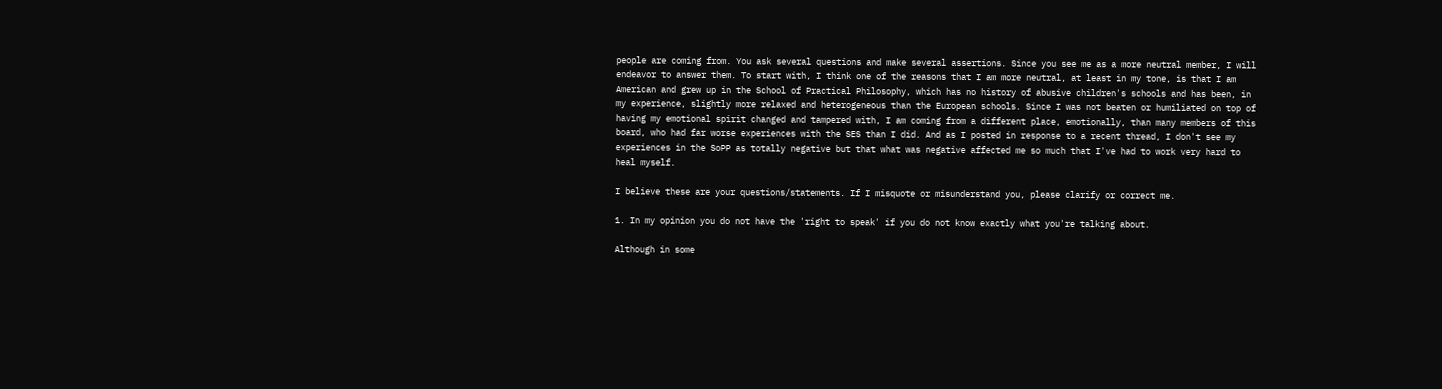people are coming from. You ask several questions and make several assertions. Since you see me as a more neutral member, I will endeavor to answer them. To start with, I think one of the reasons that I am more neutral, at least in my tone, is that I am American and grew up in the School of Practical Philosophy, which has no history of abusive children's schools and has been, in my experience, slightly more relaxed and heterogeneous than the European schools. Since I was not beaten or humiliated on top of having my emotional spirit changed and tampered with, I am coming from a different place, emotionally, than many members of this board, who had far worse experiences with the SES than I did. And as I posted in response to a recent thread, I don't see my experiences in the SoPP as totally negative but that what was negative affected me so much that I've had to work very hard to heal myself.

I believe these are your questions/statements. If I misquote or misunderstand you, please clarify or correct me.

1. In my opinion you do not have the 'right to speak' if you do not know exactly what you're talking about.

Although in some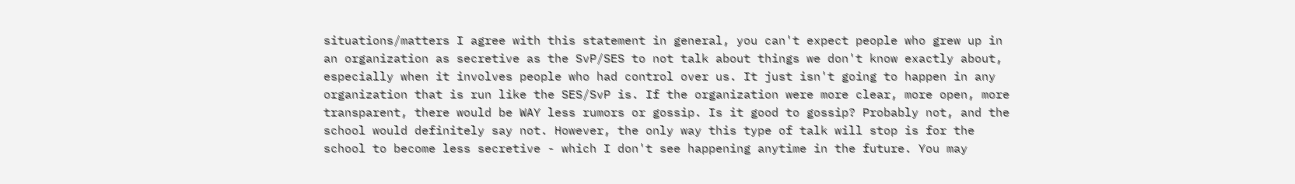situations/matters I agree with this statement in general, you can't expect people who grew up in an organization as secretive as the SvP/SES to not talk about things we don't know exactly about, especially when it involves people who had control over us. It just isn't going to happen in any organization that is run like the SES/SvP is. If the organization were more clear, more open, more transparent, there would be WAY less rumors or gossip. Is it good to gossip? Probably not, and the school would definitely say not. However, the only way this type of talk will stop is for the school to become less secretive - which I don't see happening anytime in the future. You may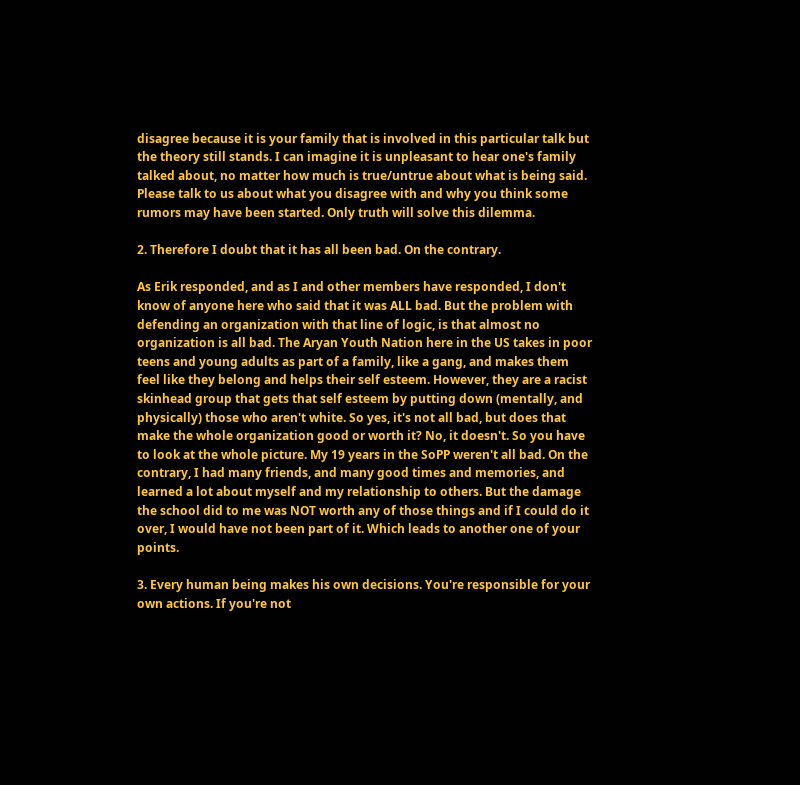disagree because it is your family that is involved in this particular talk but the theory still stands. I can imagine it is unpleasant to hear one's family talked about, no matter how much is true/untrue about what is being said. Please talk to us about what you disagree with and why you think some rumors may have been started. Only truth will solve this dilemma.

2. Therefore I doubt that it has all been bad. On the contrary.

As Erik responded, and as I and other members have responded, I don't know of anyone here who said that it was ALL bad. But the problem with defending an organization with that line of logic, is that almost no organization is all bad. The Aryan Youth Nation here in the US takes in poor teens and young adults as part of a family, like a gang, and makes them feel like they belong and helps their self esteem. However, they are a racist skinhead group that gets that self esteem by putting down (mentally, and physically) those who aren't white. So yes, it's not all bad, but does that make the whole organization good or worth it? No, it doesn't. So you have to look at the whole picture. My 19 years in the SoPP weren't all bad. On the contrary, I had many friends, and many good times and memories, and learned a lot about myself and my relationship to others. But the damage the school did to me was NOT worth any of those things and if I could do it over, I would have not been part of it. Which leads to another one of your points.

3. Every human being makes his own decisions. You're responsible for your own actions. If you're not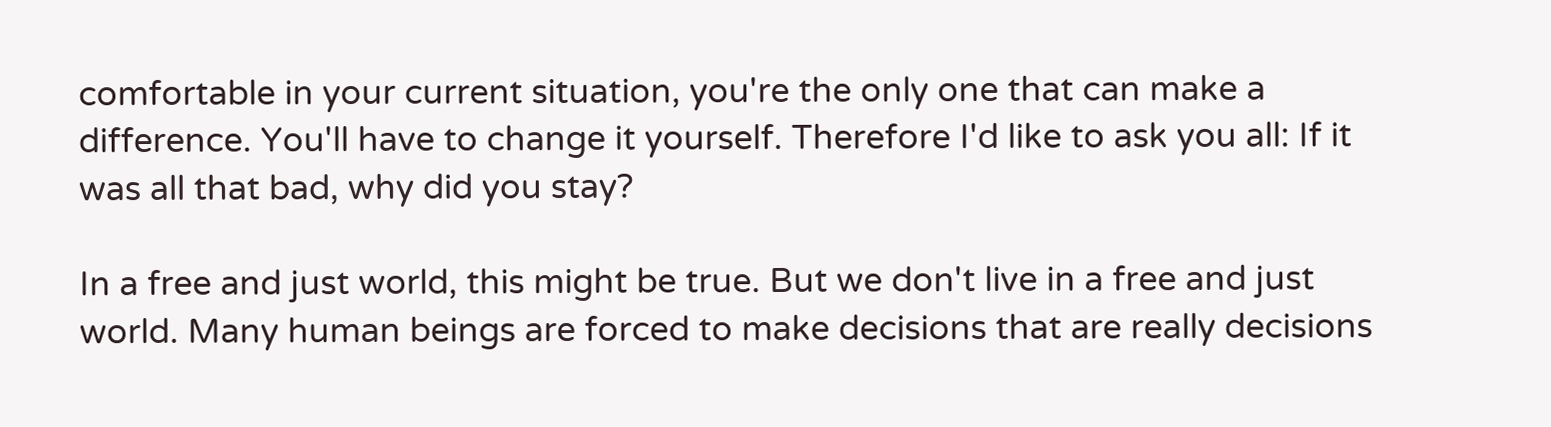comfortable in your current situation, you're the only one that can make a difference. You'll have to change it yourself. Therefore I'd like to ask you all: If it was all that bad, why did you stay?

In a free and just world, this might be true. But we don't live in a free and just world. Many human beings are forced to make decisions that are really decisions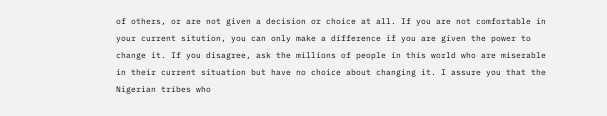of others, or are not given a decision or choice at all. If you are not comfortable in your current sitution, you can only make a difference if you are given the power to change it. If you disagree, ask the millions of people in this world who are miserable in their current situation but have no choice about changing it. I assure you that the Nigerian tribes who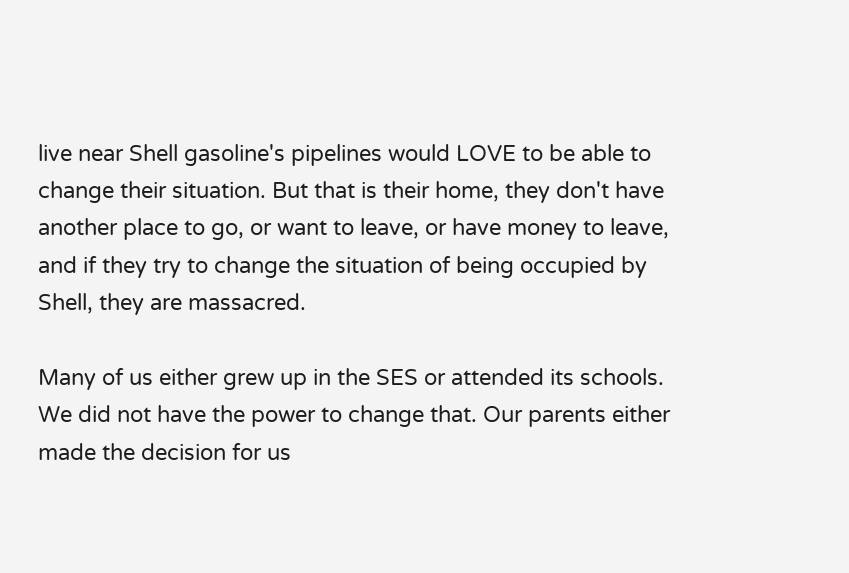live near Shell gasoline's pipelines would LOVE to be able to change their situation. But that is their home, they don't have another place to go, or want to leave, or have money to leave, and if they try to change the situation of being occupied by Shell, they are massacred.

Many of us either grew up in the SES or attended its schools. We did not have the power to change that. Our parents either made the decision for us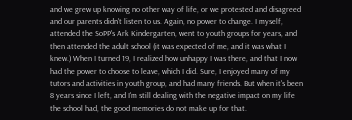and we grew up knowing no other way of life, or we protested and disagreed and our parents didn't listen to us. Again, no power to change. I myself, attended the SoPP's Ark Kindergarten, went to youth groups for years, and then attended the adult school (it was expected of me, and it was what I knew.) When I turned 19, I realized how unhappy I was there, and that I now had the power to choose to leave, which I did. Sure, I enjoyed many of my tutors and activities in youth group, and had many friends. But when it's been 8 years since I left, and I'm still dealing with the negative impact on my life the school had, the good memories do not make up for that.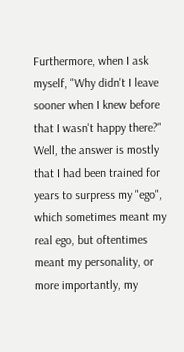Furthermore, when I ask myself, "Why didn't I leave sooner when I knew before that I wasn't happy there?" Well, the answer is mostly that I had been trained for years to surpress my "ego", which sometimes meant my real ego, but oftentimes meant my personality, or more importantly, my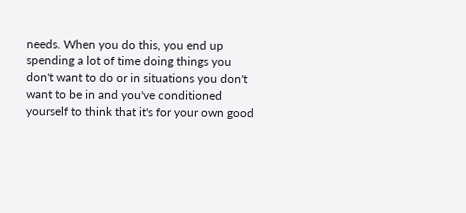needs. When you do this, you end up spending a lot of time doing things you don't want to do or in situations you don't want to be in and you've conditioned yourself to think that it's for your own good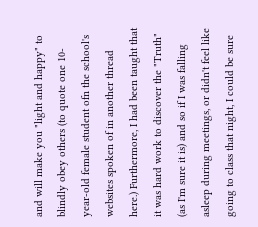and will make you "light and happy" to blindly obey others (to quote one 10-year-old female student ofn the school's websites spoken of in another thread here.) Furthermore, I had been taught that it was hard work to discover the "Truth" (as I'm sure it is) and so if I was falling asleep during meetings, or didn't feel like going to class that night, I could be sure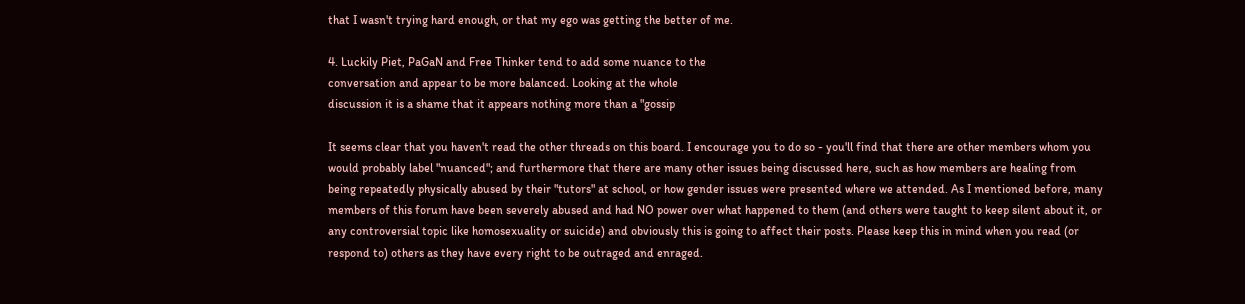that I wasn't trying hard enough, or that my ego was getting the better of me.

4. Luckily Piet, PaGaN and Free Thinker tend to add some nuance to the
conversation and appear to be more balanced. Looking at the whole
discussion it is a shame that it appears nothing more than a "gossip

It seems clear that you haven't read the other threads on this board. I encourage you to do so - you'll find that there are other members whom you would probably label "nuanced"; and furthermore that there are many other issues being discussed here, such as how members are healing from being repeatedly physically abused by their "tutors" at school, or how gender issues were presented where we attended. As I mentioned before, many members of this forum have been severely abused and had NO power over what happened to them (and others were taught to keep silent about it, or any controversial topic like homosexuality or suicide) and obviously this is going to affect their posts. Please keep this in mind when you read (or respond to) others as they have every right to be outraged and enraged.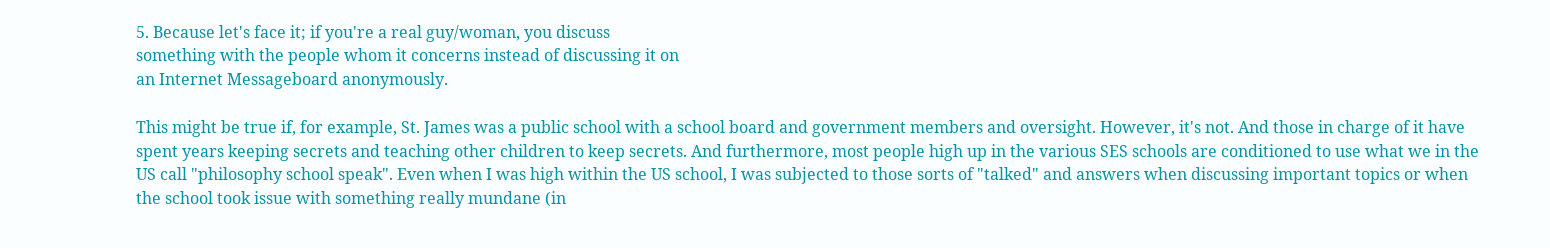5. Because let's face it; if you're a real guy/woman, you discuss
something with the people whom it concerns instead of discussing it on
an Internet Messageboard anonymously.

This might be true if, for example, St. James was a public school with a school board and government members and oversight. However, it's not. And those in charge of it have spent years keeping secrets and teaching other children to keep secrets. And furthermore, most people high up in the various SES schools are conditioned to use what we in the US call "philosophy school speak". Even when I was high within the US school, I was subjected to those sorts of "talked" and answers when discussing important topics or when the school took issue with something really mundane (in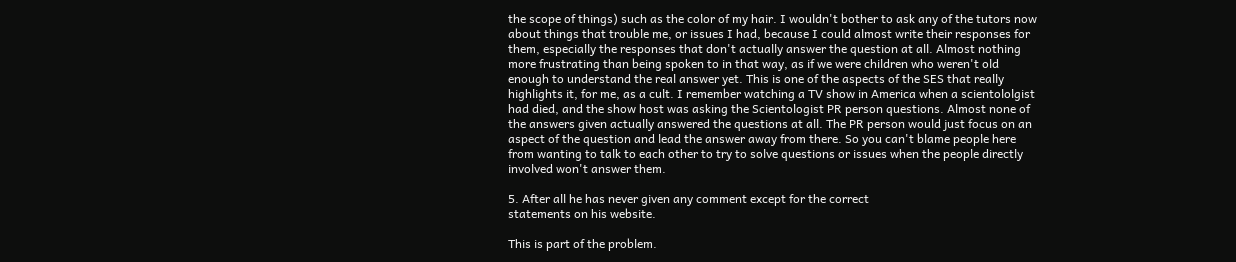the scope of things) such as the color of my hair. I wouldn't bother to ask any of the tutors now about things that trouble me, or issues I had, because I could almost write their responses for them, especially the responses that don't actually answer the question at all. Almost nothing more frustrating than being spoken to in that way, as if we were children who weren't old enough to understand the real answer yet. This is one of the aspects of the SES that really highlights it, for me, as a cult. I remember watching a TV show in America when a scientololgist had died, and the show host was asking the Scientologist PR person questions. Almost none of the answers given actually answered the questions at all. The PR person would just focus on an aspect of the question and lead the answer away from there. So you can't blame people here from wanting to talk to each other to try to solve questions or issues when the people directly involved won't answer them.

5. After all he has never given any comment except for the correct
statements on his website.

This is part of the problem.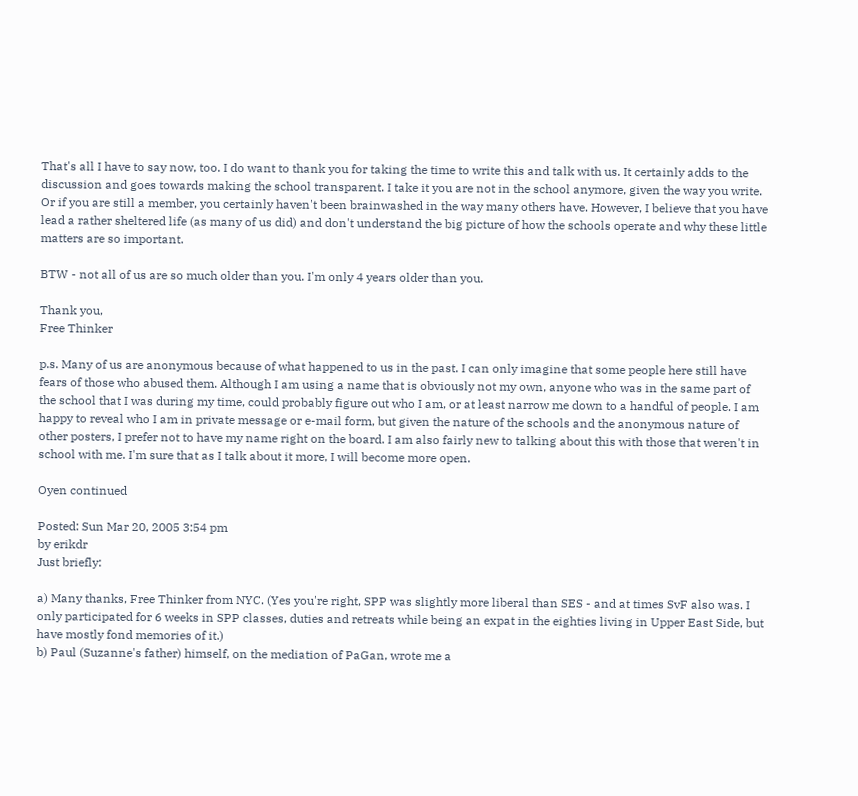That's all I have to say now, too. I do want to thank you for taking the time to write this and talk with us. It certainly adds to the discussion and goes towards making the school transparent. I take it you are not in the school anymore, given the way you write. Or if you are still a member, you certainly haven't been brainwashed in the way many others have. However, I believe that you have lead a rather sheltered life (as many of us did) and don't understand the big picture of how the schools operate and why these little matters are so important.

BTW - not all of us are so much older than you. I'm only 4 years older than you.

Thank you,
Free Thinker

p.s. Many of us are anonymous because of what happened to us in the past. I can only imagine that some people here still have fears of those who abused them. Although I am using a name that is obviously not my own, anyone who was in the same part of the school that I was during my time, could probably figure out who I am, or at least narrow me down to a handful of people. I am happy to reveal who I am in private message or e-mail form, but given the nature of the schools and the anonymous nature of other posters, I prefer not to have my name right on the board. I am also fairly new to talking about this with those that weren't in school with me. I'm sure that as I talk about it more, I will become more open.

Oyen continued

Posted: Sun Mar 20, 2005 3:54 pm
by erikdr
Just briefly:

a) Many thanks, Free Thinker from NYC. (Yes you're right, SPP was slightly more liberal than SES - and at times SvF also was. I only participated for 6 weeks in SPP classes, duties and retreats while being an expat in the eighties living in Upper East Side, but have mostly fond memories of it.)
b) Paul (Suzanne's father) himself, on the mediation of PaGan, wrote me a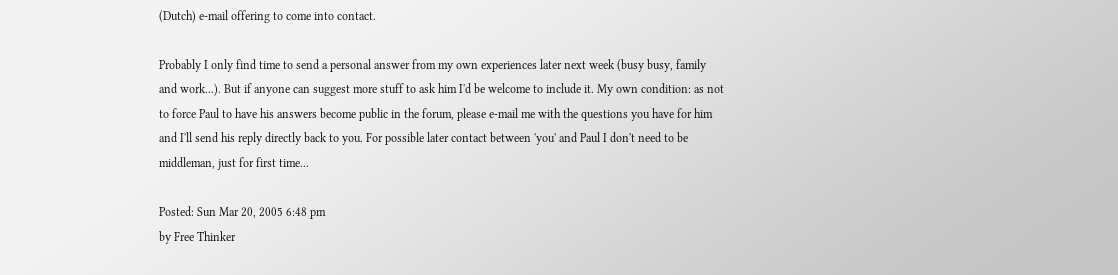(Dutch) e-mail offering to come into contact.

Probably I only find time to send a personal answer from my own experiences later next week (busy busy, family and work...). But if anyone can suggest more stuff to ask him I'd be welcome to include it. My own condition: as not to force Paul to have his answers become public in the forum, please e-mail me with the questions you have for him and I'll send his reply directly back to you. For possible later contact between 'you' and Paul I don't need to be middleman, just for first time...

Posted: Sun Mar 20, 2005 6:48 pm
by Free Thinker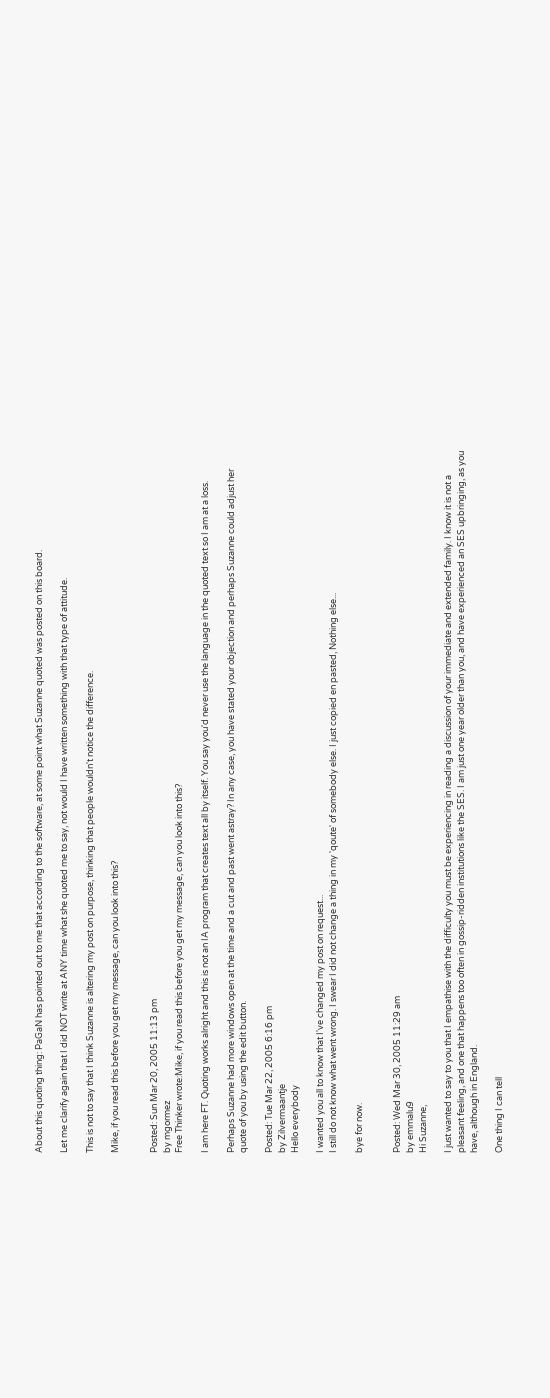About this quoting thing: PaGaN has pointed out to me that according to the software, at some point what Suzanne quoted was posted on this board.

Let me clarify again that I did NOT write at ANY time what she quoted me to say, not would I have written something with that type of attitude.

This is not to say that I think Suzanne is altering my post on purpose, thinking that people wouldn't notice the difference.

Mike, if you read this before you get my message, can you look into this?


Posted: Sun Mar 20, 2005 11:13 pm
by mgormez
Free Thinker wrote:Mike, if you read this before you get my message, can you look into this?

I am here FT. Quoting works alright and this is not an IA program that creates text all by itself. You say you'd never use the language in the quoted text so I am at a loss.

Perhaps Suzanne had more windows open at the time and a cut and past went astray? In any case, you have stated your objection and perhaps Suzanne could adjust her quote of you by using the edit button.

Posted: Tue Mar 22, 2005 6:16 pm
by Zilvermaantje
Hello everybody

I wanted you all to know that I've changed my post on request...
I still do not know what went wrong. I swear I did not change a thing in my 'qoute' of somebody else. I just copied en pasted, Nothing else...

bye for now.


Posted: Wed Mar 30, 2005 11:29 am
by emmalu9
Hi Suzanne,

I just wanted to say to you that I empathise with the difficulty you must be experiencing in reading a discussion of your immediate and extended family. I know it is not a pleasant feeling, and one that happens too often in gossip-ridden institutions like the SES. I am just one year older than you, and have experienced an SES upbringing, as you have, although in England.

One thing I can tell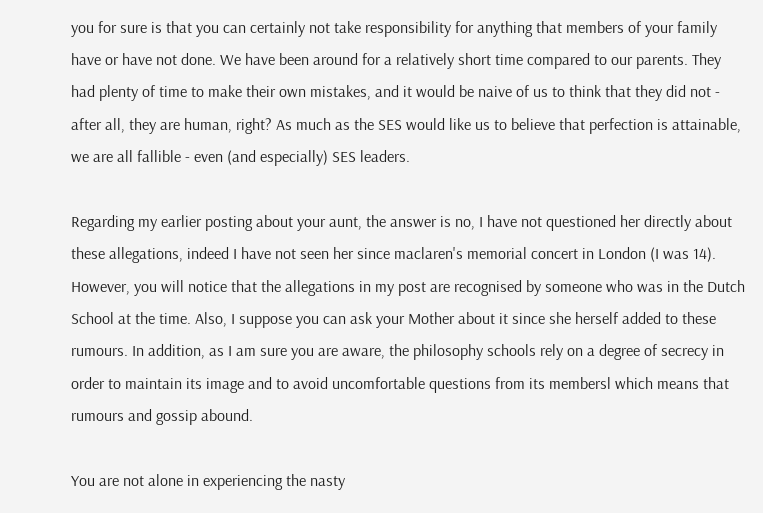you for sure is that you can certainly not take responsibility for anything that members of your family have or have not done. We have been around for a relatively short time compared to our parents. They had plenty of time to make their own mistakes, and it would be naive of us to think that they did not - after all, they are human, right? As much as the SES would like us to believe that perfection is attainable, we are all fallible - even (and especially) SES leaders.

Regarding my earlier posting about your aunt, the answer is no, I have not questioned her directly about these allegations, indeed I have not seen her since maclaren's memorial concert in London (I was 14). However, you will notice that the allegations in my post are recognised by someone who was in the Dutch School at the time. Also, I suppose you can ask your Mother about it since she herself added to these rumours. In addition, as I am sure you are aware, the philosophy schools rely on a degree of secrecy in order to maintain its image and to avoid uncomfortable questions from its membersl which means that rumours and gossip abound.

You are not alone in experiencing the nasty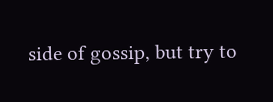side of gossip, but try to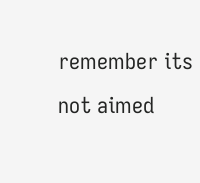remember its not aimed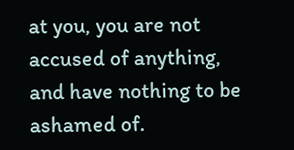at you, you are not accused of anything, and have nothing to be ashamed of.